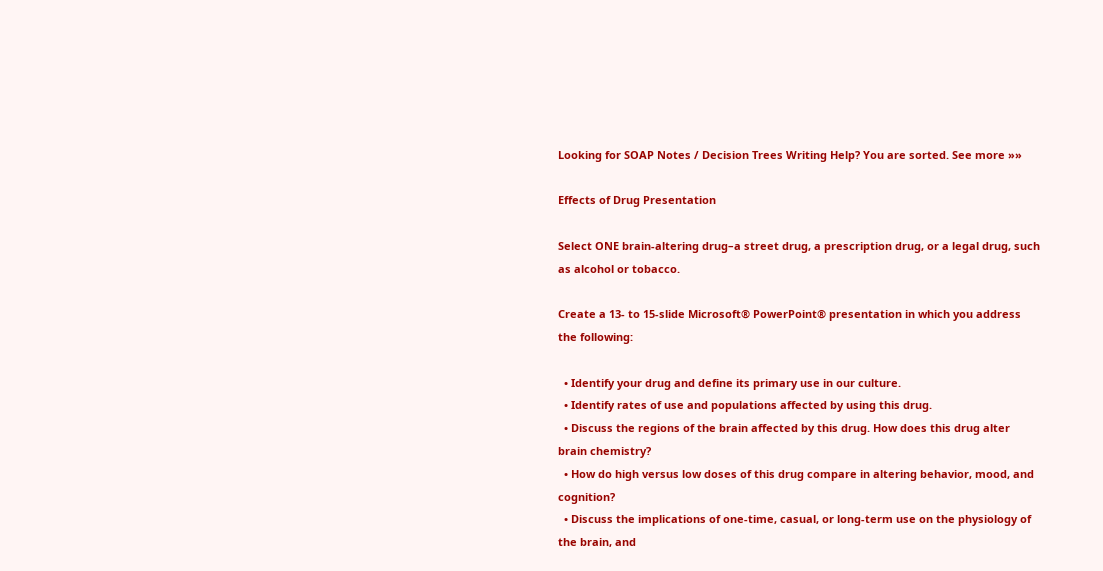Looking for SOAP Notes / Decision Trees Writing Help? You are sorted. See more »»

Effects of Drug Presentation

Select ONE brain-altering drug–a street drug, a prescription drug, or a legal drug, such as alcohol or tobacco.

Create a 13- to 15-slide Microsoft® PowerPoint® presentation in which you address the following:

  • Identify your drug and define its primary use in our culture.
  • Identify rates of use and populations affected by using this drug.
  • Discuss the regions of the brain affected by this drug. How does this drug alter brain chemistry?
  • How do high versus low doses of this drug compare in altering behavior, mood, and cognition?
  • Discuss the implications of one-time, casual, or long-term use on the physiology of the brain, and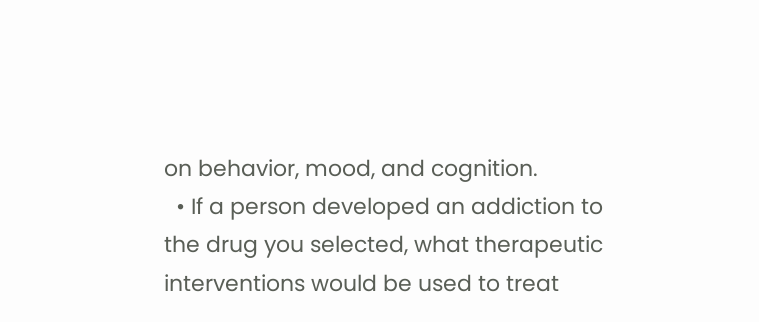on behavior, mood, and cognition.
  • If a person developed an addiction to the drug you selected, what therapeutic interventions would be used to treat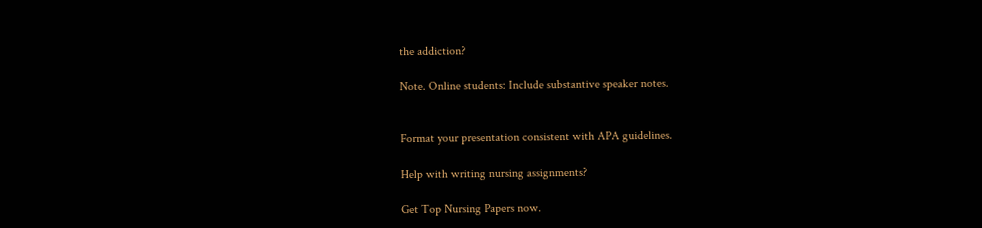the addiction?

Note. Online students: Include substantive speaker notes.


Format your presentation consistent with APA guidelines.

Help with writing nursing assignments?

Get Top Nursing Papers now.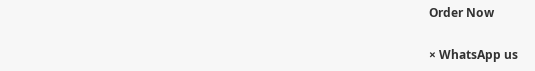Order Now

× WhatsApp us